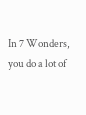In 7 Wonders, you do a lot of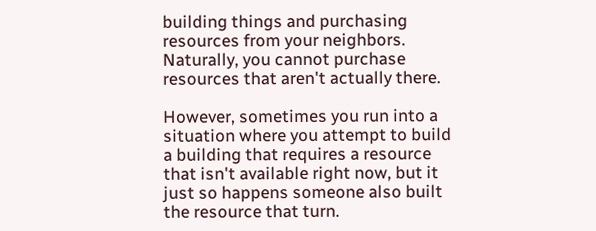building things and purchasing resources from your neighbors. Naturally, you cannot purchase resources that aren't actually there.

However, sometimes you run into a situation where you attempt to build a building that requires a resource that isn't available right now, but it just so happens someone also built the resource that turn.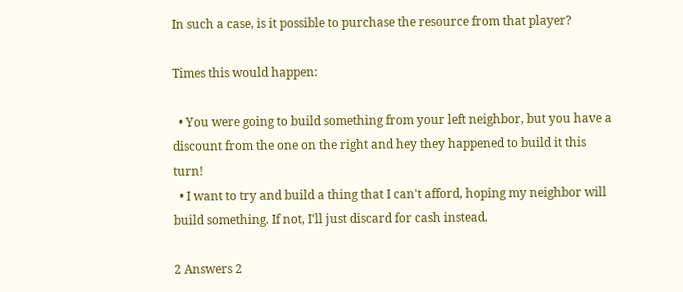In such a case, is it possible to purchase the resource from that player?

Times this would happen:

  • You were going to build something from your left neighbor, but you have a discount from the one on the right and hey they happened to build it this turn!
  • I want to try and build a thing that I can't afford, hoping my neighbor will build something. If not, I'll just discard for cash instead.

2 Answers 2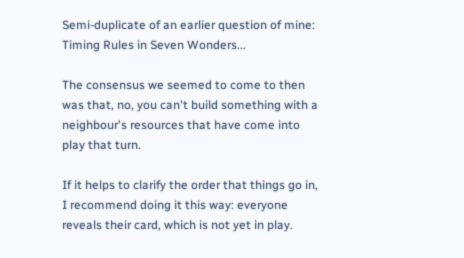Semi-duplicate of an earlier question of mine: Timing Rules in Seven Wonders...

The consensus we seemed to come to then was that, no, you can't build something with a neighbour's resources that have come into play that turn.

If it helps to clarify the order that things go in, I recommend doing it this way: everyone reveals their card, which is not yet in play.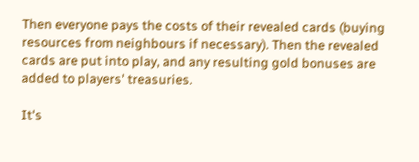Then everyone pays the costs of their revealed cards (buying resources from neighbours if necessary). Then the revealed cards are put into play, and any resulting gold bonuses are added to players' treasuries.

It's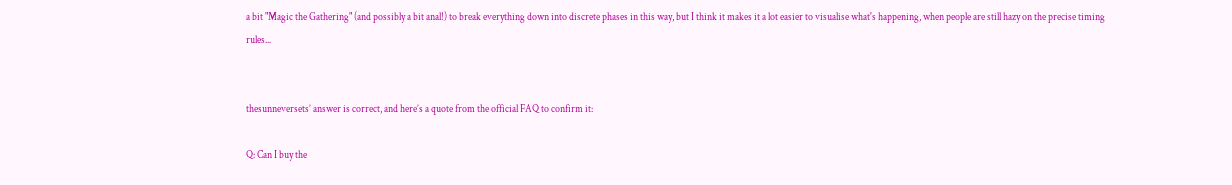a bit "Magic the Gathering" (and possibly a bit anal!) to break everything down into discrete phases in this way, but I think it makes it a lot easier to visualise what's happening, when people are still hazy on the precise timing rules...


thesunneversets’ answer is correct, and here’s a quote from the official FAQ to confirm it:

Q: Can I buy the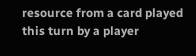resource from a card played this turn by a player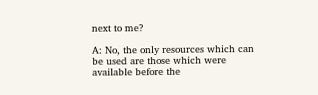next to me?

A: No, the only resources which can be used are those which were available before the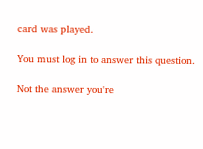card was played.

You must log in to answer this question.

Not the answer you're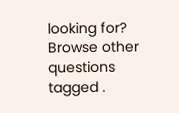looking for? Browse other questions tagged .